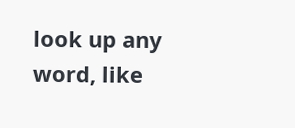look up any word, like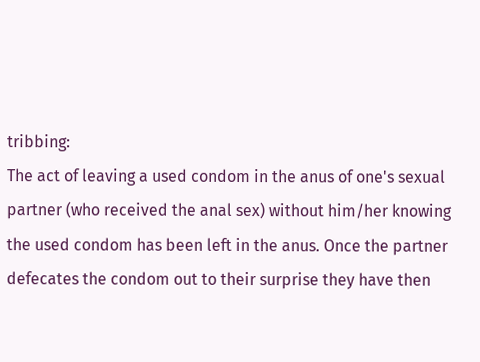tribbing:
The act of leaving a used condom in the anus of one's sexual partner (who received the anal sex) without him/her knowing the used condom has been left in the anus. Once the partner defecates the condom out to their surprise they have then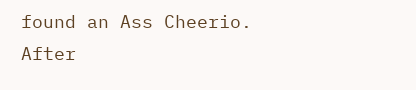found an Ass Cheerio.
After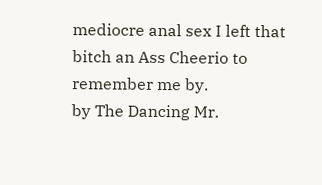mediocre anal sex I left that bitch an Ass Cheerio to remember me by.
by The Dancing Mr.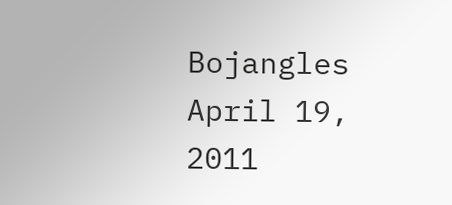Bojangles April 19, 2011